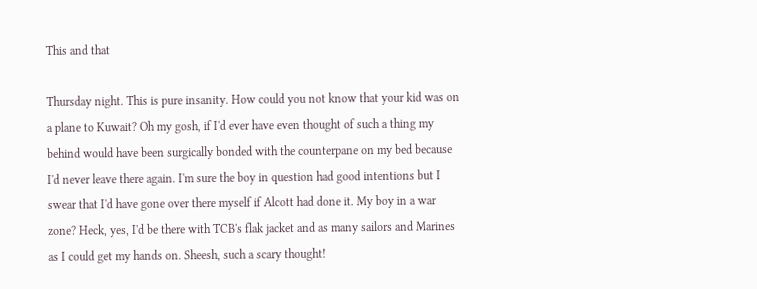This and that

Thursday night. This is pure insanity. How could you not know that your kid was on a plane to Kuwait? Oh my gosh, if I'd ever have even thought of such a thing my behind would have been surgically bonded with the counterpane on my bed because I'd never leave there again. I'm sure the boy in question had good intentions but I swear that I'd have gone over there myself if Alcott had done it. My boy in a war zone? Heck, yes, I'd be there with TCB's flak jacket and as many sailors and Marines as I could get my hands on. Sheesh, such a scary thought!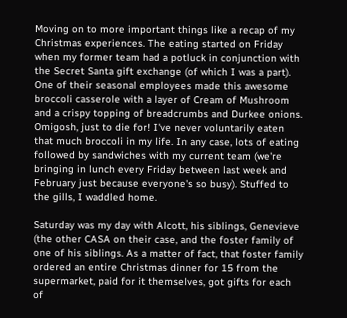Moving on to more important things like a recap of my Christmas experiences. The eating started on Friday when my former team had a potluck in conjunction with the Secret Santa gift exchange (of which I was a part). One of their seasonal employees made this awesome broccoli casserole with a layer of Cream of Mushroom and a crispy topping of breadcrumbs and Durkee onions. Omigosh, just to die for! I've never voluntarily eaten that much broccoli in my life. In any case, lots of eating followed by sandwiches with my current team (we're bringing in lunch every Friday between last week and February just because everyone's so busy). Stuffed to the gills, I waddled home.

Saturday was my day with Alcott, his siblings, Genevieve (the other CASA on their case, and the foster family of one of his siblings. As a matter of fact, that foster family ordered an entire Christmas dinner for 15 from the supermarket, paid for it themselves, got gifts for each of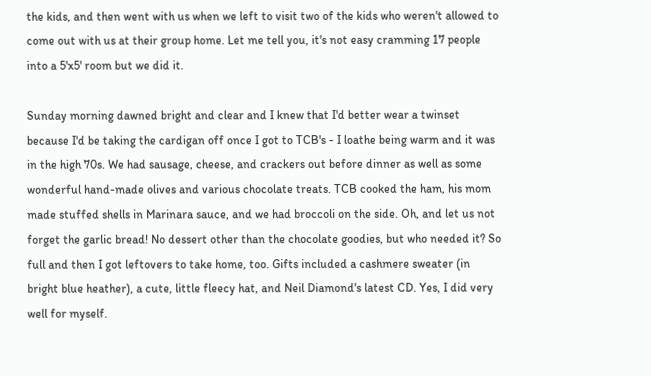the kids, and then went with us when we left to visit two of the kids who weren't allowed to come out with us at their group home. Let me tell you, it's not easy cramming 17 people into a 5'x5' room but we did it.

Sunday morning dawned bright and clear and I knew that I'd better wear a twinset because I'd be taking the cardigan off once I got to TCB's - I loathe being warm and it was in the high 70s. We had sausage, cheese, and crackers out before dinner as well as some wonderful hand-made olives and various chocolate treats. TCB cooked the ham, his mom made stuffed shells in Marinara sauce, and we had broccoli on the side. Oh, and let us not forget the garlic bread! No dessert other than the chocolate goodies, but who needed it? So full and then I got leftovers to take home, too. Gifts included a cashmere sweater (in bright blue heather), a cute, little fleecy hat, and Neil Diamond's latest CD. Yes, I did very well for myself.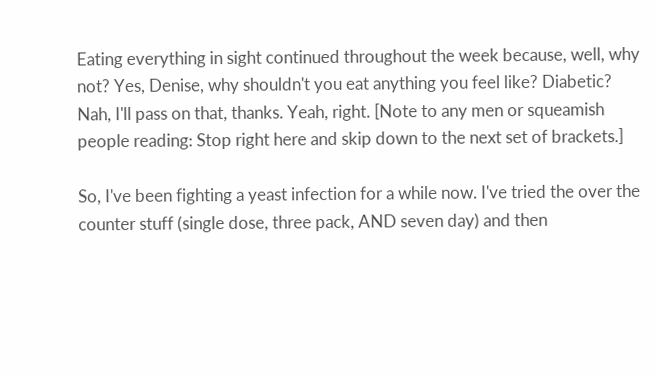Eating everything in sight continued throughout the week because, well, why not? Yes, Denise, why shouldn't you eat anything you feel like? Diabetic? Nah, I'll pass on that, thanks. Yeah, right. [Note to any men or squeamish people reading: Stop right here and skip down to the next set of brackets.]

So, I've been fighting a yeast infection for a while now. I've tried the over the counter stuff (single dose, three pack, AND seven day) and then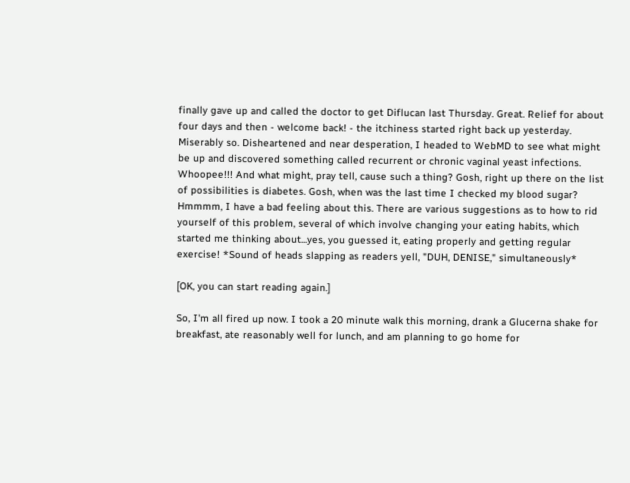finally gave up and called the doctor to get Diflucan last Thursday. Great. Relief for about four days and then - welcome back! - the itchiness started right back up yesterday. Miserably so. Disheartened and near desperation, I headed to WebMD to see what might be up and discovered something called recurrent or chronic vaginal yeast infections. Whoopee!!! And what might, pray tell, cause such a thing? Gosh, right up there on the list of possibilities is diabetes. Gosh, when was the last time I checked my blood sugar? Hmmmm, I have a bad feeling about this. There are various suggestions as to how to rid yourself of this problem, several of which involve changing your eating habits, which started me thinking about...yes, you guessed it, eating properly and getting regular exercise! *Sound of heads slapping as readers yell, "DUH, DENISE," simultaneously*

[OK, you can start reading again.]

So, I'm all fired up now. I took a 20 minute walk this morning, drank a Glucerna shake for breakfast, ate reasonably well for lunch, and am planning to go home for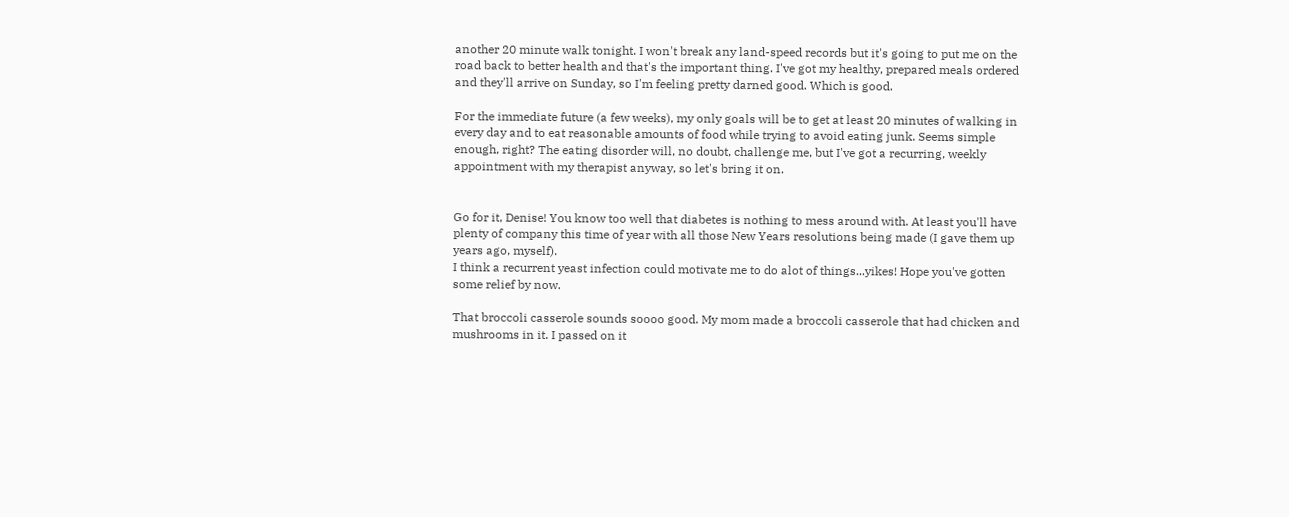another 20 minute walk tonight. I won't break any land-speed records but it's going to put me on the road back to better health and that's the important thing. I've got my healthy, prepared meals ordered and they'll arrive on Sunday, so I'm feeling pretty darned good. Which is good.

For the immediate future (a few weeks), my only goals will be to get at least 20 minutes of walking in every day and to eat reasonable amounts of food while trying to avoid eating junk. Seems simple enough, right? The eating disorder will, no doubt, challenge me, but I've got a recurring, weekly appointment with my therapist anyway, so let's bring it on.


Go for it, Denise! You know too well that diabetes is nothing to mess around with. At least you'll have plenty of company this time of year with all those New Years resolutions being made (I gave them up years ago, myself).
I think a recurrent yeast infection could motivate me to do alot of things...yikes! Hope you've gotten some relief by now.

That broccoli casserole sounds soooo good. My mom made a broccoli casserole that had chicken and mushrooms in it. I passed on it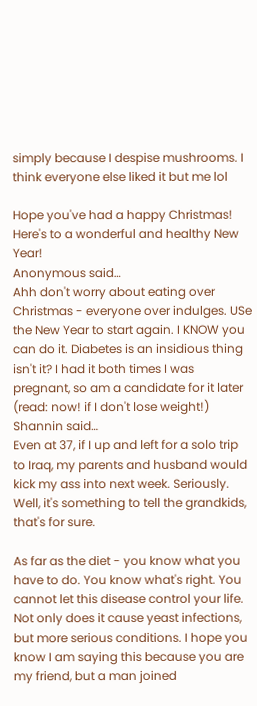simply because I despise mushrooms. I think everyone else liked it but me lol

Hope you've had a happy Christmas! Here's to a wonderful and healthy New Year!
Anonymous said…
Ahh don't worry about eating over Christmas - everyone over indulges. USe the New Year to start again. I KNOW you can do it. Diabetes is an insidious thing isn't it? I had it both times I was pregnant, so am a candidate for it later (read: now! if I don't lose weight!)
Shannin said…
Even at 37, if I up and left for a solo trip to Iraq, my parents and husband would kick my ass into next week. Seriously. Well, it's something to tell the grandkids, that's for sure.

As far as the diet - you know what you have to do. You know what's right. You cannot let this disease control your life. Not only does it cause yeast infections, but more serious conditions. I hope you know I am saying this because you are my friend, but a man joined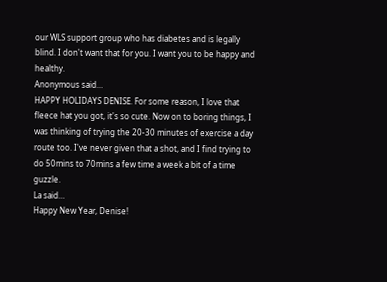our WLS support group who has diabetes and is legally blind. I don't want that for you. I want you to be happy and healthy.
Anonymous said…
HAPPY HOLIDAYS DENISE. For some reason, I love that fleece hat you got, it's so cute. Now on to boring things, I was thinking of trying the 20-30 minutes of exercise a day route too. I've never given that a shot, and I find trying to do 50mins to 70mins a few time a week a bit of a time guzzle.
La said…
Happy New Year, Denise!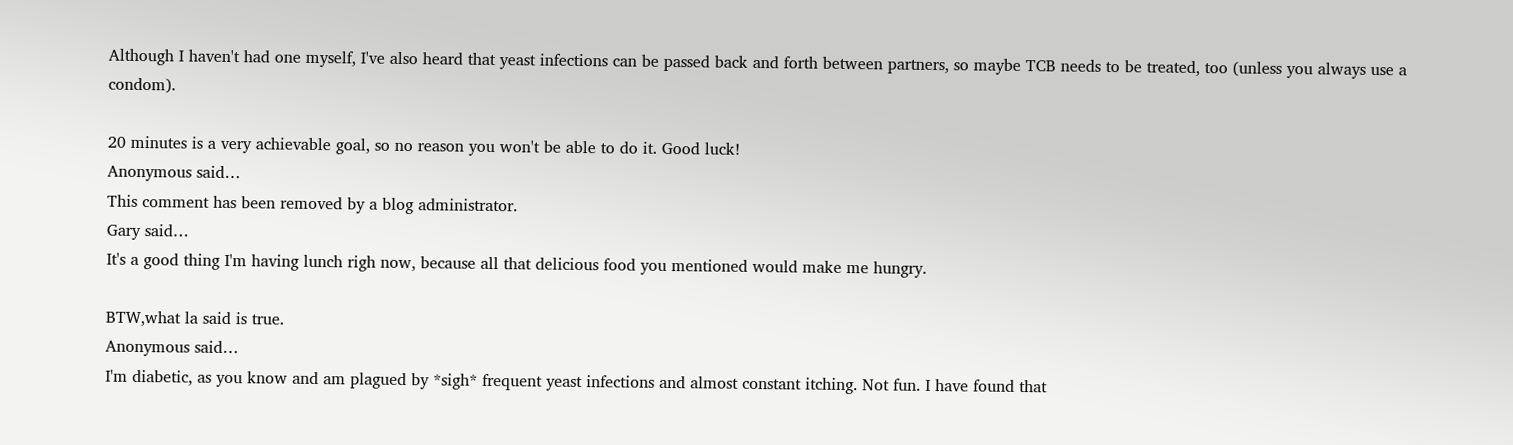Although I haven't had one myself, I've also heard that yeast infections can be passed back and forth between partners, so maybe TCB needs to be treated, too (unless you always use a condom).

20 minutes is a very achievable goal, so no reason you won't be able to do it. Good luck!
Anonymous said…
This comment has been removed by a blog administrator.
Gary said…
It's a good thing I'm having lunch righ now, because all that delicious food you mentioned would make me hungry.

BTW,what la said is true.
Anonymous said…
I'm diabetic, as you know and am plagued by *sigh* frequent yeast infections and almost constant itching. Not fun. I have found that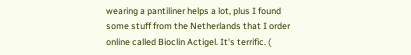wearing a pantiliner helps a lot, plus I found some stuff from the Netherlands that I order online called Bioclin Actigel. It's terrific. (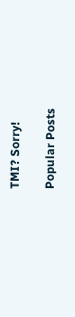TMI? Sorry!

Popular Posts